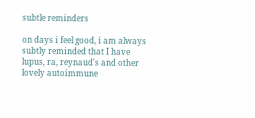subtle reminders

on days i feel good, i am always subtly reminded that I have lupus, ra, reynaud's and other lovely autoimmune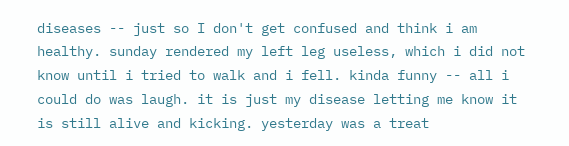diseases -- just so I don't get confused and think i am healthy. sunday rendered my left leg useless, which i did not know until i tried to walk and i fell. kinda funny -- all i could do was laugh. it is just my disease letting me know it is still alive and kicking. yesterday was a treat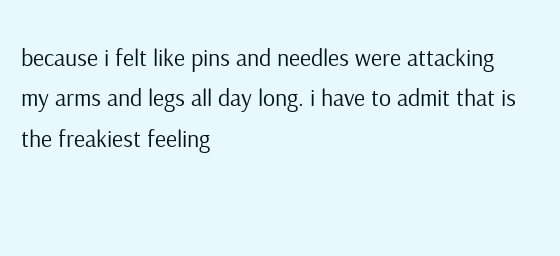because i felt like pins and needles were attacking my arms and legs all day long. i have to admit that is the freakiest feeling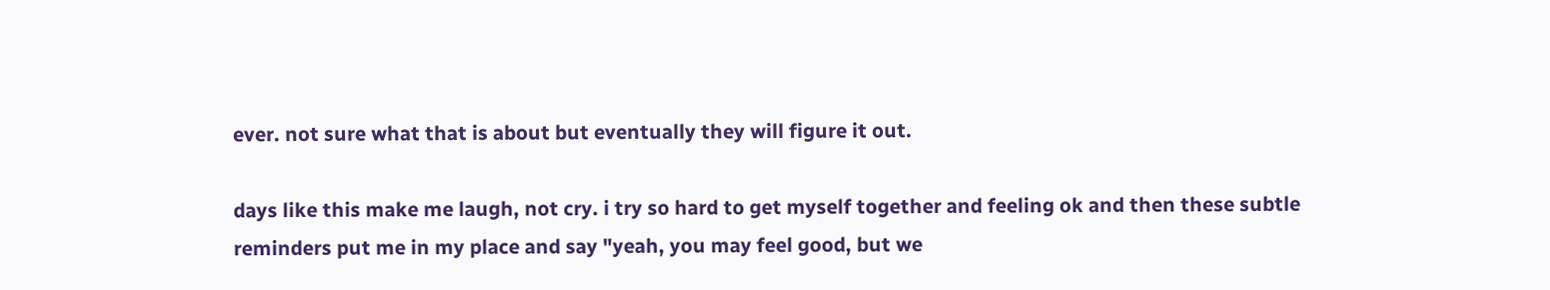ever. not sure what that is about but eventually they will figure it out.

days like this make me laugh, not cry. i try so hard to get myself together and feeling ok and then these subtle reminders put me in my place and say "yeah, you may feel good, but we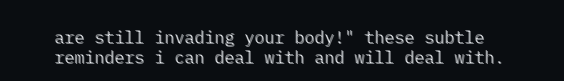are still invading your body!" these subtle reminders i can deal with and will deal with.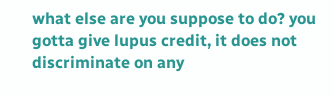what else are you suppose to do? you gotta give lupus credit, it does not discriminate on any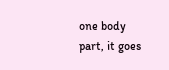one body part, it goes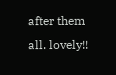after them all. lovely!!